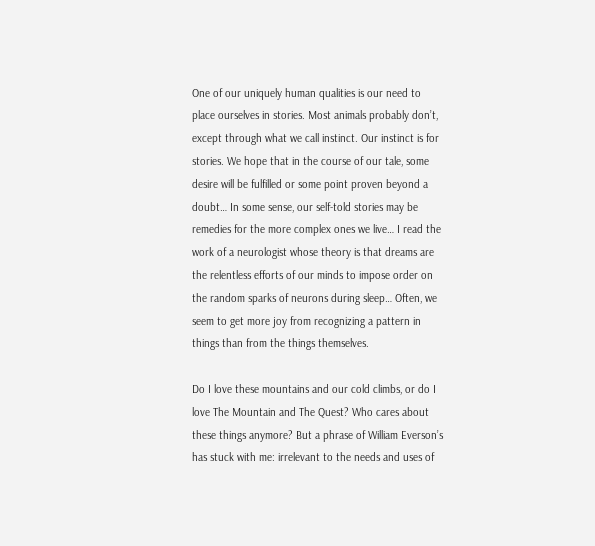One of our uniquely human qualities is our need to place ourselves in stories. Most animals probably don’t, except through what we call instinct. Our instinct is for stories. We hope that in the course of our tale, some desire will be fulfilled or some point proven beyond a doubt… In some sense, our self-told stories may be remedies for the more complex ones we live… I read the work of a neurologist whose theory is that dreams are the relentless efforts of our minds to impose order on the random sparks of neurons during sleep… Often, we seem to get more joy from recognizing a pattern in things than from the things themselves.

Do I love these mountains and our cold climbs, or do I love The Mountain and The Quest? Who cares about these things anymore? But a phrase of William Everson’s has stuck with me: irrelevant to the needs and uses of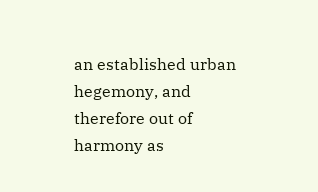an established urban hegemony, and therefore out of harmony as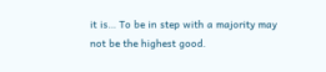it is… To be in step with a majority may not be the highest good.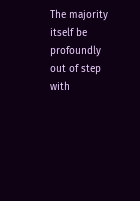The majority itself be profoundly out of step with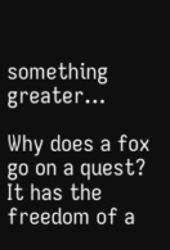something greater…

Why does a fox go on a quest? It has the freedom of a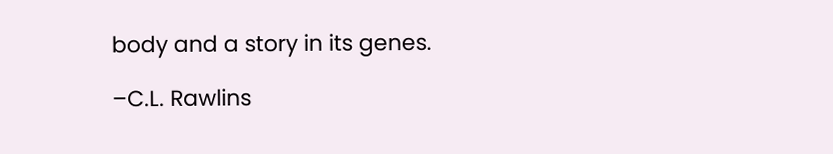body and a story in its genes.

–C.L. Rawlins